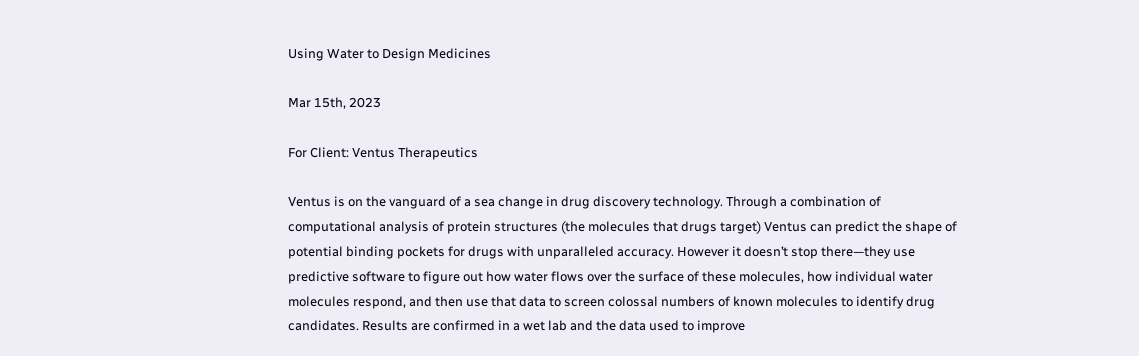Using Water to Design Medicines

Mar 15th, 2023

For Client: Ventus Therapeutics

Ventus is on the vanguard of a sea change in drug discovery technology. Through a combination of computational analysis of protein structures (the molecules that drugs target) Ventus can predict the shape of potential binding pockets for drugs with unparalleled accuracy. However it doesn’t stop there—they use predictive software to figure out how water flows over the surface of these molecules, how individual water molecules respond, and then use that data to screen colossal numbers of known molecules to identify drug candidates. Results are confirmed in a wet lab and the data used to improve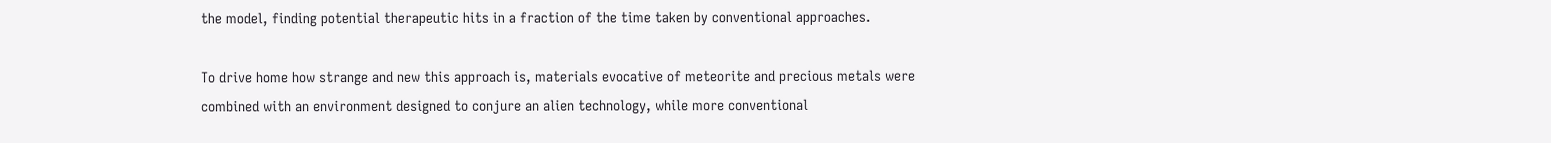the model, finding potential therapeutic hits in a fraction of the time taken by conventional approaches.

To drive home how strange and new this approach is, materials evocative of meteorite and precious metals were combined with an environment designed to conjure an alien technology, while more conventional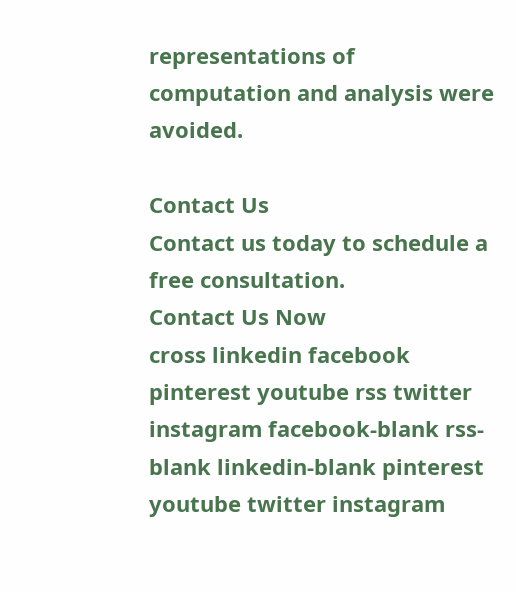representations of computation and analysis were avoided.

Contact Us
Contact us today to schedule a free consultation.
Contact Us Now
cross linkedin facebook pinterest youtube rss twitter instagram facebook-blank rss-blank linkedin-blank pinterest youtube twitter instagram